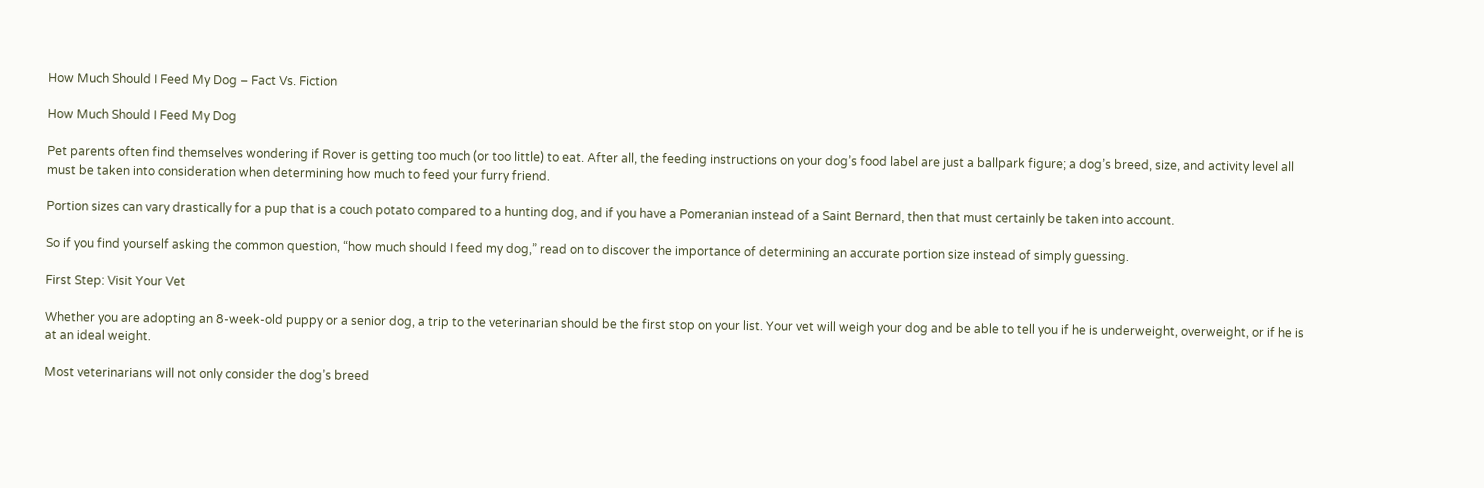How Much Should I Feed My Dog – Fact Vs. Fiction

How Much Should I Feed My Dog

Pet parents often find themselves wondering if Rover is getting too much (or too little) to eat. After all, the feeding instructions on your dog’s food label are just a ballpark figure; a dog’s breed, size, and activity level all must be taken into consideration when determining how much to feed your furry friend.

Portion sizes can vary drastically for a pup that is a couch potato compared to a hunting dog, and if you have a Pomeranian instead of a Saint Bernard, then that must certainly be taken into account.

So if you find yourself asking the common question, “how much should I feed my dog,” read on to discover the importance of determining an accurate portion size instead of simply guessing.

First Step: Visit Your Vet

Whether you are adopting an 8-week-old puppy or a senior dog, a trip to the veterinarian should be the first stop on your list. Your vet will weigh your dog and be able to tell you if he is underweight, overweight, or if he is at an ideal weight.

Most veterinarians will not only consider the dog’s breed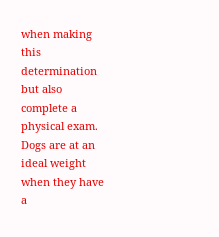when making this determination but also complete a physical exam. Dogs are at an ideal weight when they have a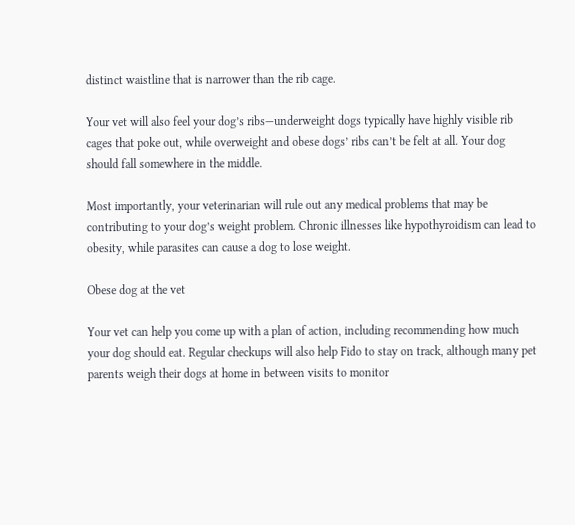distinct waistline that is narrower than the rib cage.

Your vet will also feel your dog’s ribs—underweight dogs typically have highly visible rib cages that poke out, while overweight and obese dogs’ ribs can’t be felt at all. Your dog should fall somewhere in the middle.

Most importantly, your veterinarian will rule out any medical problems that may be contributing to your dog’s weight problem. Chronic illnesses like hypothyroidism can lead to obesity, while parasites can cause a dog to lose weight.

Obese dog at the vet

Your vet can help you come up with a plan of action, including recommending how much your dog should eat. Regular checkups will also help Fido to stay on track, although many pet parents weigh their dogs at home in between visits to monitor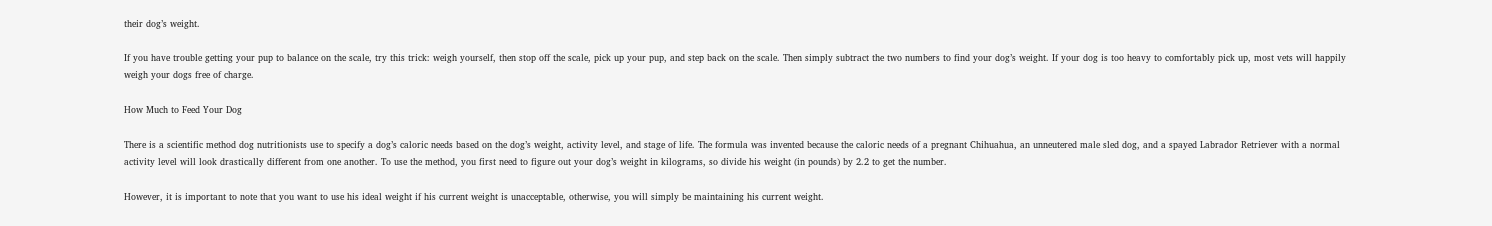their dog’s weight.

If you have trouble getting your pup to balance on the scale, try this trick: weigh yourself, then stop off the scale, pick up your pup, and step back on the scale. Then simply subtract the two numbers to find your dog’s weight. If your dog is too heavy to comfortably pick up, most vets will happily weigh your dogs free of charge.

How Much to Feed Your Dog

There is a scientific method dog nutritionists use to specify a dog’s caloric needs based on the dog’s weight, activity level, and stage of life. The formula was invented because the caloric needs of a pregnant Chihuahua, an unneutered male sled dog, and a spayed Labrador Retriever with a normal activity level will look drastically different from one another. To use the method, you first need to figure out your dog’s weight in kilograms, so divide his weight (in pounds) by 2.2 to get the number.

However, it is important to note that you want to use his ideal weight if his current weight is unacceptable, otherwise, you will simply be maintaining his current weight.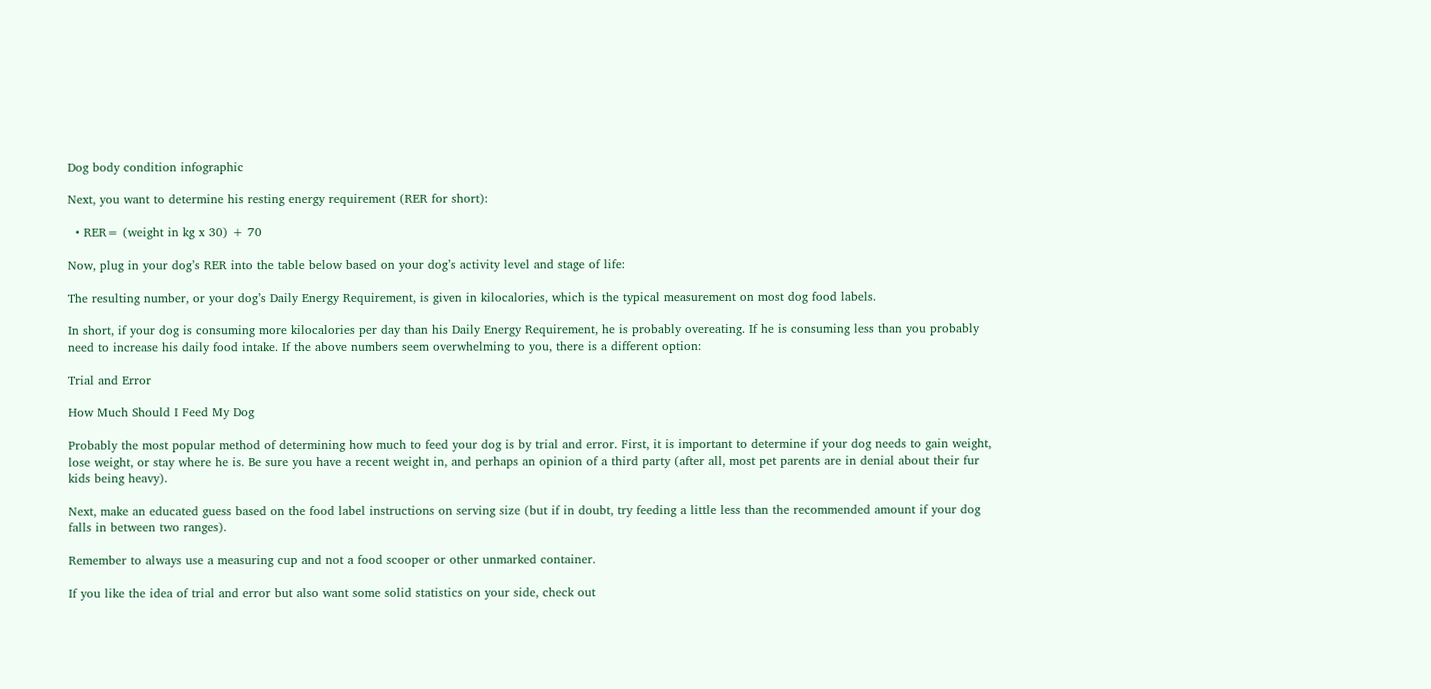Dog body condition infographic

Next, you want to determine his resting energy requirement (RER for short):

  • RER= (weight in kg x 30) + 70

Now, plug in your dog’s RER into the table below based on your dog’s activity level and stage of life:

The resulting number, or your dog’s Daily Energy Requirement, is given in kilocalories, which is the typical measurement on most dog food labels.

In short, if your dog is consuming more kilocalories per day than his Daily Energy Requirement, he is probably overeating. If he is consuming less than you probably need to increase his daily food intake. If the above numbers seem overwhelming to you, there is a different option:

Trial and Error

How Much Should I Feed My Dog

Probably the most popular method of determining how much to feed your dog is by trial and error. First, it is important to determine if your dog needs to gain weight, lose weight, or stay where he is. Be sure you have a recent weight in, and perhaps an opinion of a third party (after all, most pet parents are in denial about their fur kids being heavy).

Next, make an educated guess based on the food label instructions on serving size (but if in doubt, try feeding a little less than the recommended amount if your dog falls in between two ranges).

Remember to always use a measuring cup and not a food scooper or other unmarked container.

If you like the idea of trial and error but also want some solid statistics on your side, check out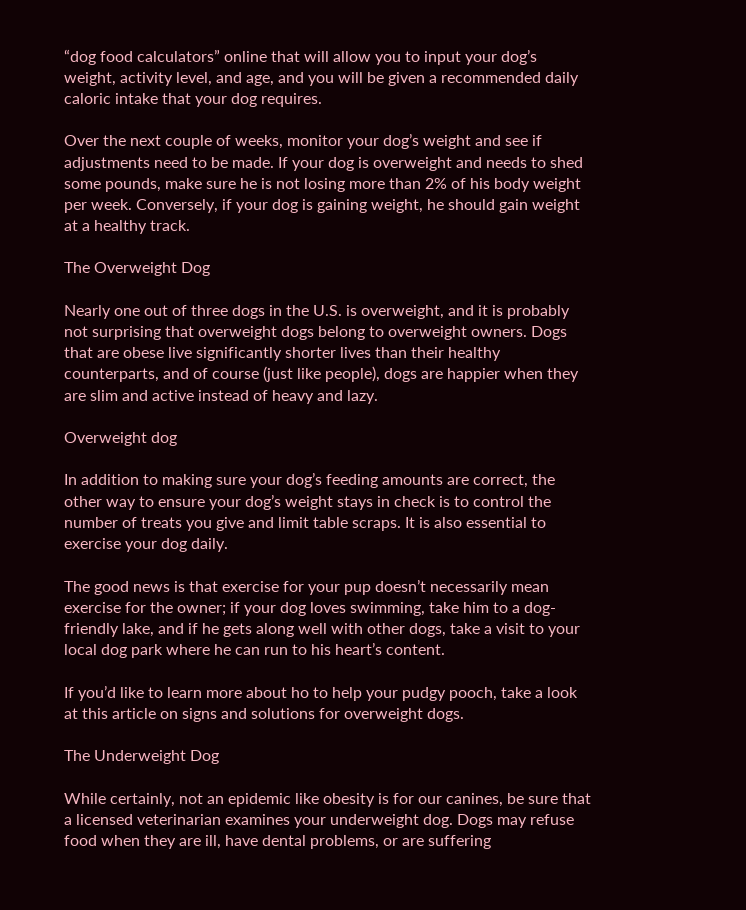“dog food calculators” online that will allow you to input your dog’s weight, activity level, and age, and you will be given a recommended daily caloric intake that your dog requires.

Over the next couple of weeks, monitor your dog’s weight and see if adjustments need to be made. If your dog is overweight and needs to shed some pounds, make sure he is not losing more than 2% of his body weight per week. Conversely, if your dog is gaining weight, he should gain weight at a healthy track.

The Overweight Dog

Nearly one out of three dogs in the U.S. is overweight, and it is probably not surprising that overweight dogs belong to overweight owners. Dogs that are obese live significantly shorter lives than their healthy counterparts, and of course (just like people), dogs are happier when they are slim and active instead of heavy and lazy.

Overweight dog

In addition to making sure your dog’s feeding amounts are correct, the other way to ensure your dog’s weight stays in check is to control the number of treats you give and limit table scraps. It is also essential to exercise your dog daily.

The good news is that exercise for your pup doesn’t necessarily mean exercise for the owner; if your dog loves swimming, take him to a dog-friendly lake, and if he gets along well with other dogs, take a visit to your local dog park where he can run to his heart’s content.

If you’d like to learn more about ho to help your pudgy pooch, take a look at this article on signs and solutions for overweight dogs.

The Underweight Dog

While certainly, not an epidemic like obesity is for our canines, be sure that a licensed veterinarian examines your underweight dog. Dogs may refuse food when they are ill, have dental problems, or are suffering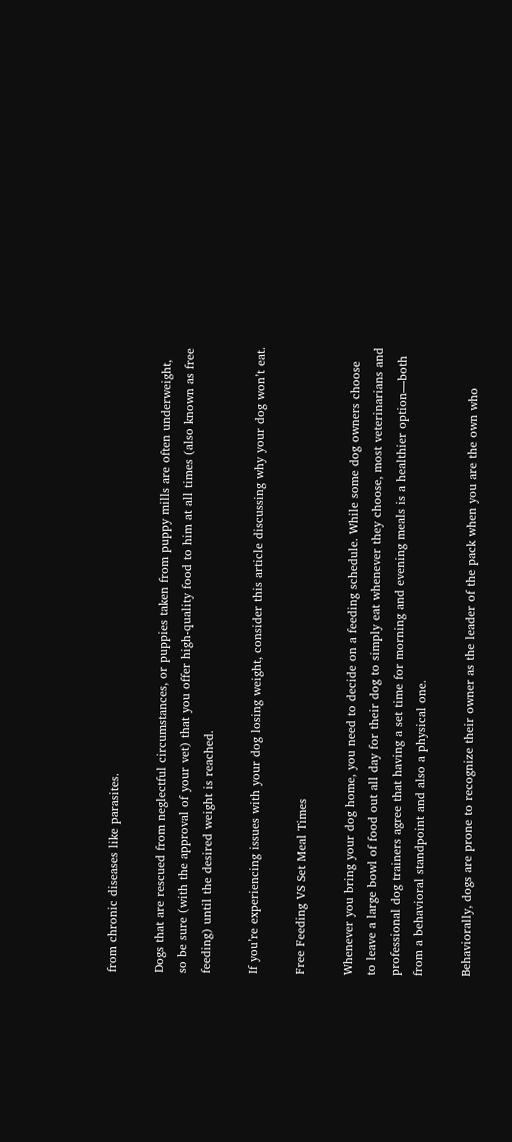from chronic diseases like parasites.

Dogs that are rescued from neglectful circumstances, or puppies taken from puppy mills are often underweight, so be sure (with the approval of your vet) that you offer high-quality food to him at all times (also known as free feeding) until the desired weight is reached.

If you’re experiencing issues with your dog losing weight, consider this article discussing why your dog won’t eat.

Free Feeding VS Set Meal Times

Whenever you bring your dog home, you need to decide on a feeding schedule. While some dog owners choose to leave a large bowl of food out all day for their dog to simply eat whenever they choose, most veterinarians and professional dog trainers agree that having a set time for morning and evening meals is a healthier option—both from a behavioral standpoint and also a physical one.

Behaviorally, dogs are prone to recognize their owner as the leader of the pack when you are the own who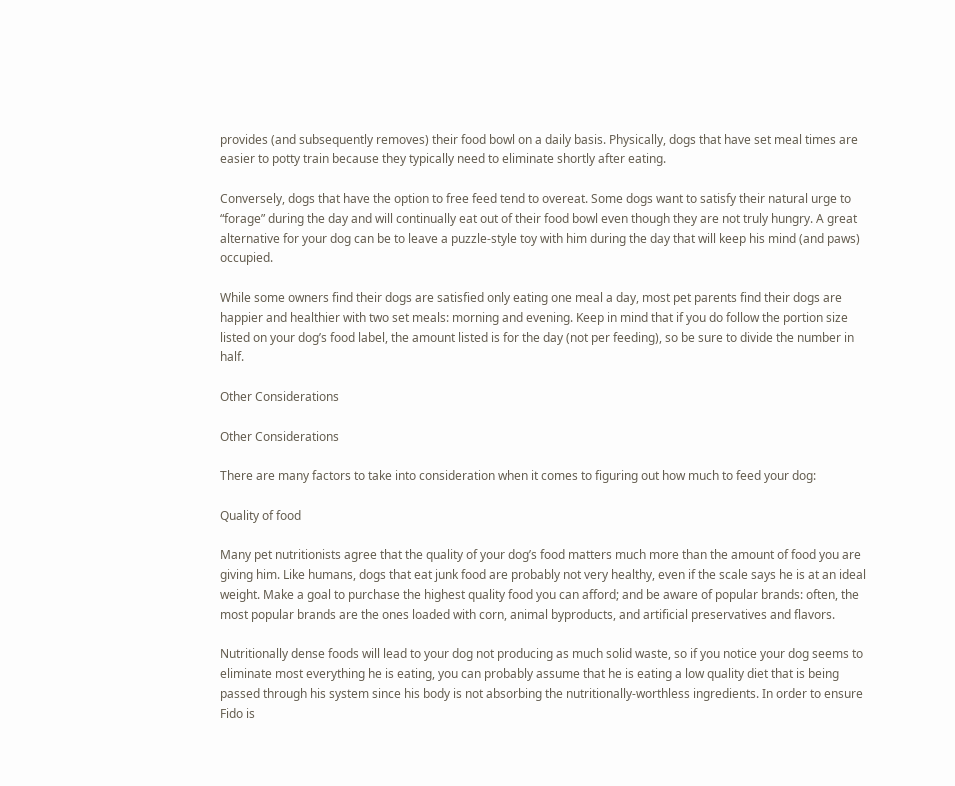provides (and subsequently removes) their food bowl on a daily basis. Physically, dogs that have set meal times are easier to potty train because they typically need to eliminate shortly after eating.

Conversely, dogs that have the option to free feed tend to overeat. Some dogs want to satisfy their natural urge to “forage” during the day and will continually eat out of their food bowl even though they are not truly hungry. A great alternative for your dog can be to leave a puzzle-style toy with him during the day that will keep his mind (and paws) occupied.

While some owners find their dogs are satisfied only eating one meal a day, most pet parents find their dogs are happier and healthier with two set meals: morning and evening. Keep in mind that if you do follow the portion size listed on your dog’s food label, the amount listed is for the day (not per feeding), so be sure to divide the number in half.

Other Considerations

Other Considerations

There are many factors to take into consideration when it comes to figuring out how much to feed your dog:

Quality of food

Many pet nutritionists agree that the quality of your dog’s food matters much more than the amount of food you are giving him. Like humans, dogs that eat junk food are probably not very healthy, even if the scale says he is at an ideal weight. Make a goal to purchase the highest quality food you can afford; and be aware of popular brands: often, the most popular brands are the ones loaded with corn, animal byproducts, and artificial preservatives and flavors.

Nutritionally dense foods will lead to your dog not producing as much solid waste, so if you notice your dog seems to eliminate most everything he is eating, you can probably assume that he is eating a low quality diet that is being passed through his system since his body is not absorbing the nutritionally-worthless ingredients. In order to ensure Fido is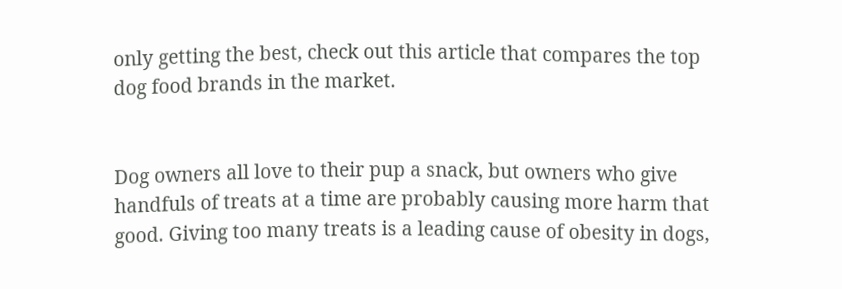only getting the best, check out this article that compares the top dog food brands in the market.


Dog owners all love to their pup a snack, but owners who give handfuls of treats at a time are probably causing more harm that good. Giving too many treats is a leading cause of obesity in dogs,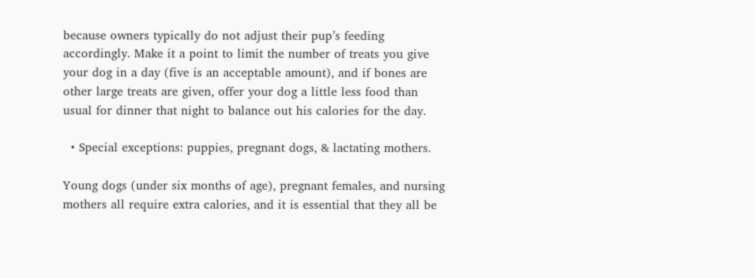because owners typically do not adjust their pup’s feeding accordingly. Make it a point to limit the number of treats you give your dog in a day (five is an acceptable amount), and if bones are other large treats are given, offer your dog a little less food than usual for dinner that night to balance out his calories for the day.

  • Special exceptions: puppies, pregnant dogs, & lactating mothers.

Young dogs (under six months of age), pregnant females, and nursing mothers all require extra calories, and it is essential that they all be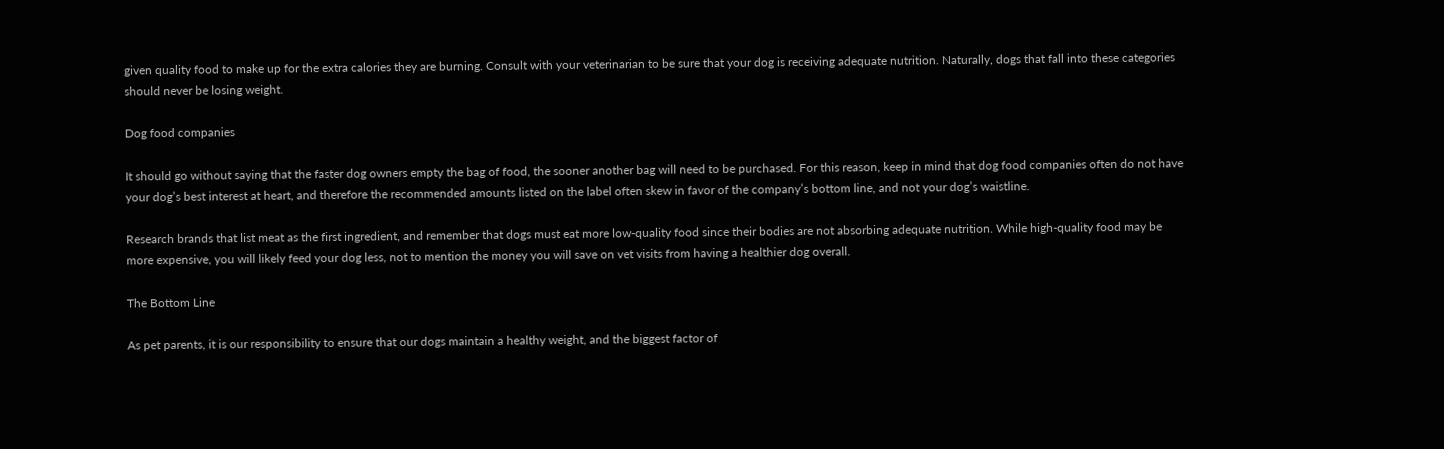given quality food to make up for the extra calories they are burning. Consult with your veterinarian to be sure that your dog is receiving adequate nutrition. Naturally, dogs that fall into these categories should never be losing weight.

Dog food companies

It should go without saying that the faster dog owners empty the bag of food, the sooner another bag will need to be purchased. For this reason, keep in mind that dog food companies often do not have your dog’s best interest at heart, and therefore the recommended amounts listed on the label often skew in favor of the company’s bottom line, and not your dog’s waistline.

Research brands that list meat as the first ingredient, and remember that dogs must eat more low-quality food since their bodies are not absorbing adequate nutrition. While high-quality food may be more expensive, you will likely feed your dog less, not to mention the money you will save on vet visits from having a healthier dog overall.

The Bottom Line

As pet parents, it is our responsibility to ensure that our dogs maintain a healthy weight, and the biggest factor of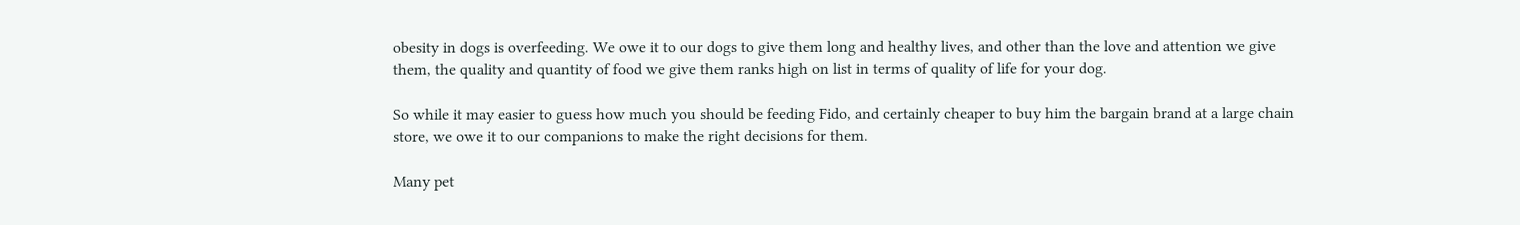obesity in dogs is overfeeding. We owe it to our dogs to give them long and healthy lives, and other than the love and attention we give them, the quality and quantity of food we give them ranks high on list in terms of quality of life for your dog.

So while it may easier to guess how much you should be feeding Fido, and certainly cheaper to buy him the bargain brand at a large chain store, we owe it to our companions to make the right decisions for them.

Many pet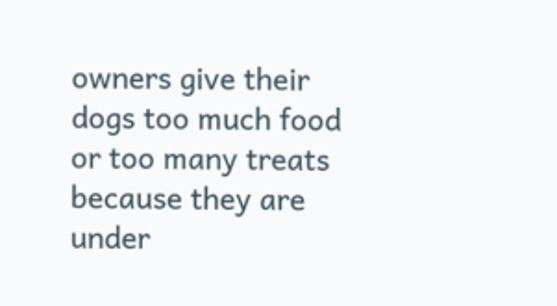owners give their dogs too much food or too many treats because they are under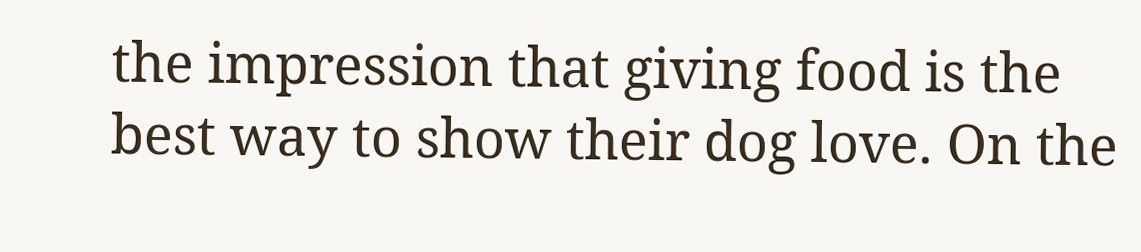the impression that giving food is the best way to show their dog love. On the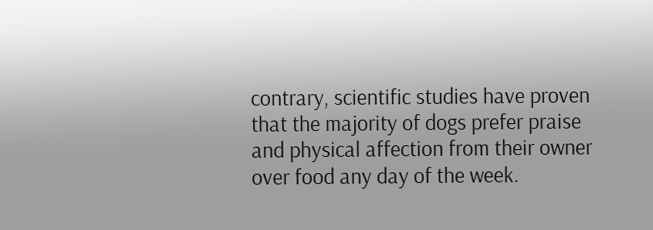contrary, scientific studies have proven that the majority of dogs prefer praise and physical affection from their owner over food any day of the week.